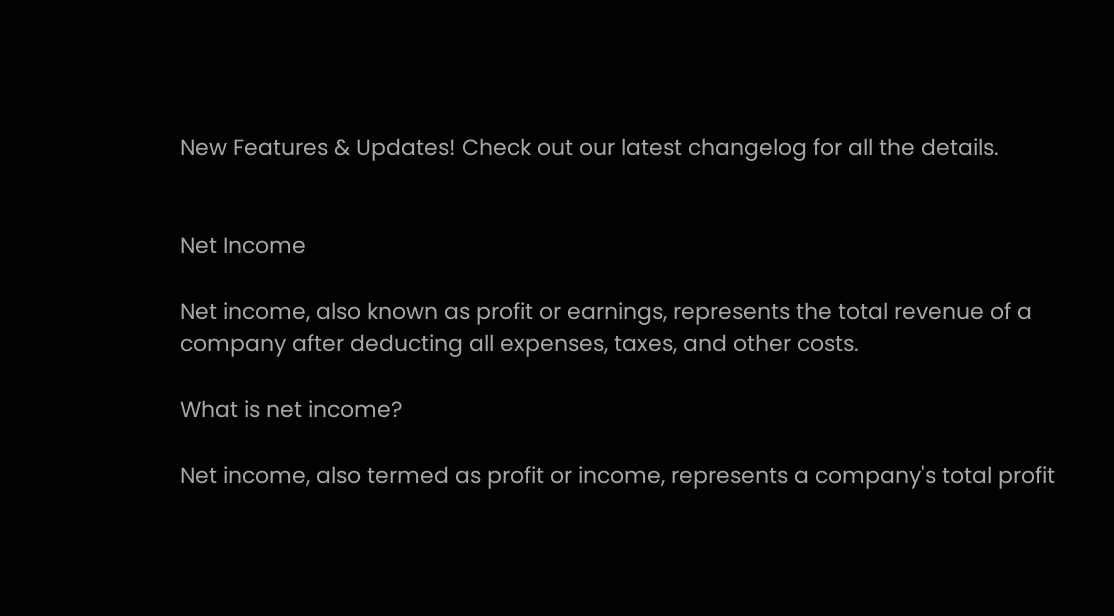New Features & Updates! Check out our latest changelog for all the details.


Net Income

Net income, also known as profit or earnings, represents the total revenue of a company after deducting all expenses, taxes, and other costs.

What is net income?

Net income, also termed as profit or income, represents a company's total profit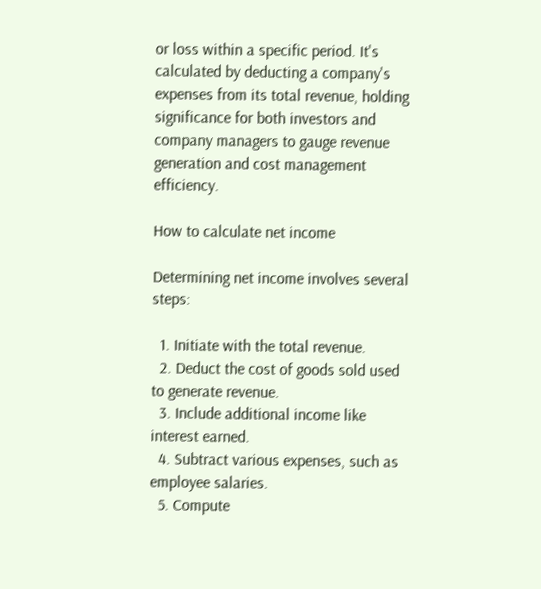or loss within a specific period. It's calculated by deducting a company's expenses from its total revenue, holding significance for both investors and company managers to gauge revenue generation and cost management efficiency.

How to calculate net income

Determining net income involves several steps:

  1. Initiate with the total revenue.
  2. Deduct the cost of goods sold used to generate revenue.
  3. Include additional income like interest earned.
  4. Subtract various expenses, such as employee salaries.
  5. Compute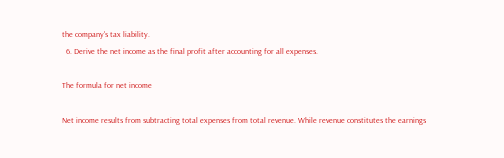the company's tax liability.
  6. Derive the net income as the final profit after accounting for all expenses.

The formula for net income

Net income results from subtracting total expenses from total revenue. While revenue constitutes the earnings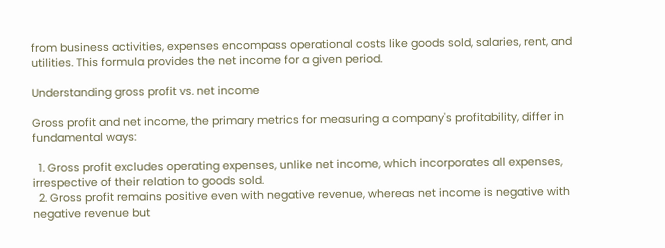from business activities, expenses encompass operational costs like goods sold, salaries, rent, and utilities. This formula provides the net income for a given period.

Understanding gross profit vs. net income

Gross profit and net income, the primary metrics for measuring a company's profitability, differ in fundamental ways:

  1. Gross profit excludes operating expenses, unlike net income, which incorporates all expenses, irrespective of their relation to goods sold.
  2. Gross profit remains positive even with negative revenue, whereas net income is negative with negative revenue but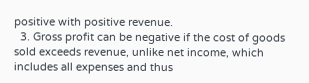positive with positive revenue.
  3. Gross profit can be negative if the cost of goods sold exceeds revenue, unlike net income, which includes all expenses and thus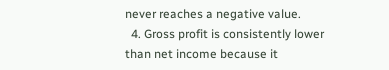never reaches a negative value.
  4. Gross profit is consistently lower than net income because it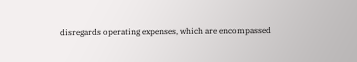disregards operating expenses, which are encompassed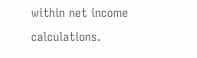within net income calculations.